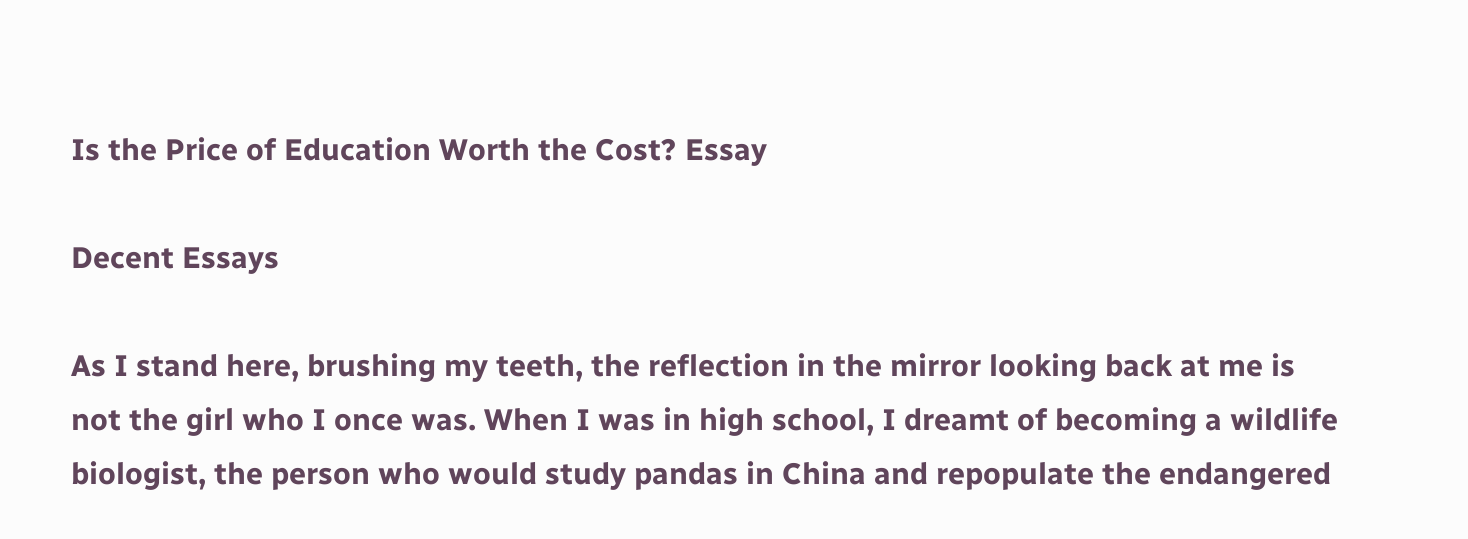Is the Price of Education Worth the Cost? Essay

Decent Essays

As I stand here, brushing my teeth, the reflection in the mirror looking back at me is not the girl who I once was. When I was in high school, I dreamt of becoming a wildlife biologist, the person who would study pandas in China and repopulate the endangered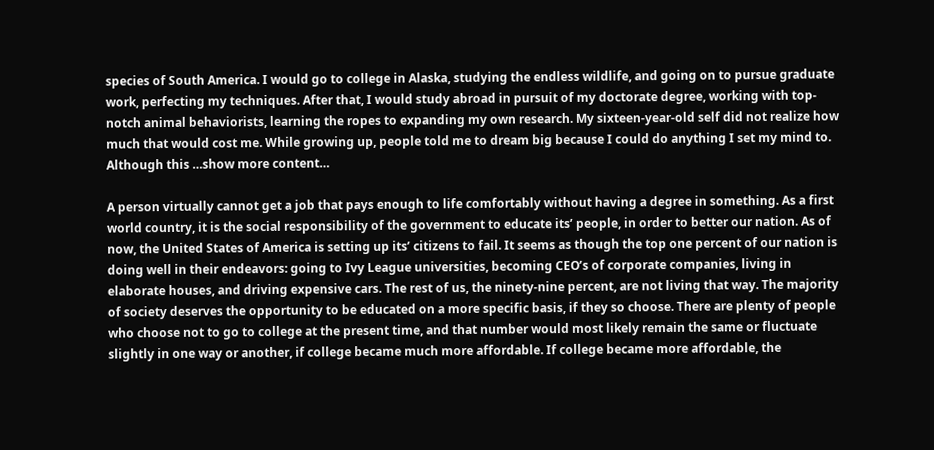species of South America. I would go to college in Alaska, studying the endless wildlife, and going on to pursue graduate work, perfecting my techniques. After that, I would study abroad in pursuit of my doctorate degree, working with top-notch animal behaviorists, learning the ropes to expanding my own research. My sixteen-year-old self did not realize how much that would cost me. While growing up, people told me to dream big because I could do anything I set my mind to. Although this …show more content…

A person virtually cannot get a job that pays enough to life comfortably without having a degree in something. As a first world country, it is the social responsibility of the government to educate its’ people, in order to better our nation. As of now, the United States of America is setting up its’ citizens to fail. It seems as though the top one percent of our nation is doing well in their endeavors: going to Ivy League universities, becoming CEO’s of corporate companies, living in elaborate houses, and driving expensive cars. The rest of us, the ninety-nine percent, are not living that way. The majority of society deserves the opportunity to be educated on a more specific basis, if they so choose. There are plenty of people who choose not to go to college at the present time, and that number would most likely remain the same or fluctuate slightly in one way or another, if college became much more affordable. If college became more affordable, the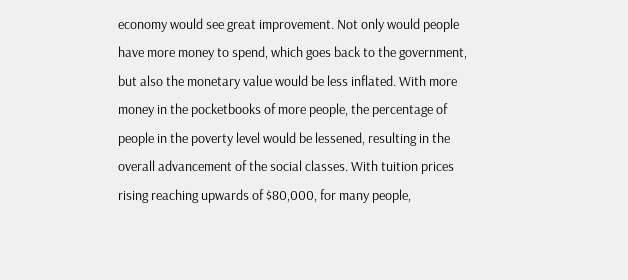economy would see great improvement. Not only would people have more money to spend, which goes back to the government, but also the monetary value would be less inflated. With more money in the pocketbooks of more people, the percentage of people in the poverty level would be lessened, resulting in the overall advancement of the social classes. With tuition prices rising reaching upwards of $80,000, for many people,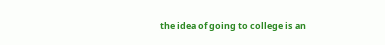the idea of going to college is an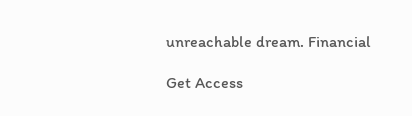unreachable dream. Financial

Get Access